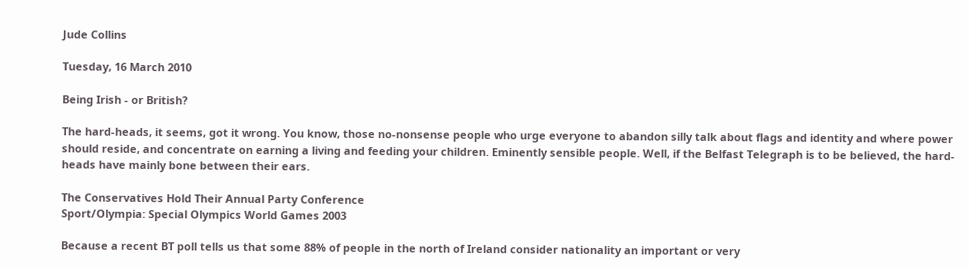Jude Collins

Tuesday, 16 March 2010

Being Irish - or British?

The hard-heads, it seems, got it wrong. You know, those no-nonsense people who urge everyone to abandon silly talk about flags and identity and where power should reside, and concentrate on earning a living and feeding your children. Eminently sensible people. Well, if the Belfast Telegraph is to be believed, the hard-heads have mainly bone between their ears.

The Conservatives Hold Their Annual Party Conference
Sport/Olympia: Special Olympics World Games 2003

Because a recent BT poll tells us that some 88% of people in the north of Ireland consider nationality an important or very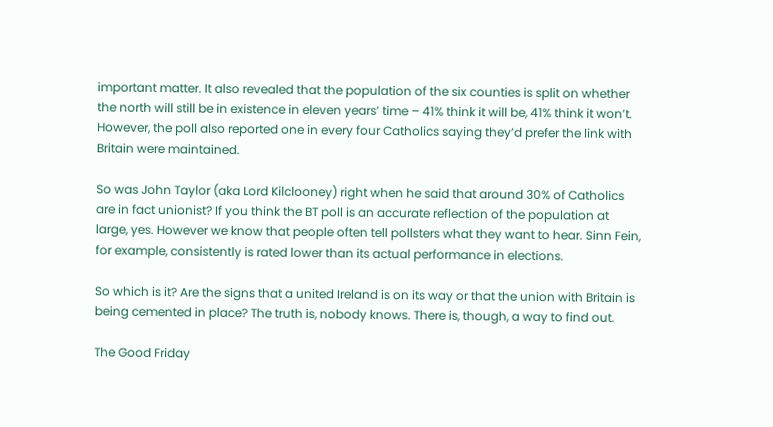important matter. It also revealed that the population of the six counties is split on whether the north will still be in existence in eleven years’ time – 41% think it will be, 41% think it won’t. However, the poll also reported one in every four Catholics saying they’d prefer the link with Britain were maintained.

So was John Taylor (aka Lord Kilclooney) right when he said that around 30% of Catholics are in fact unionist? If you think the BT poll is an accurate reflection of the population at large, yes. However we know that people often tell pollsters what they want to hear. Sinn Fein, for example, consistently is rated lower than its actual performance in elections.

So which is it? Are the signs that a united Ireland is on its way or that the union with Britain is being cemented in place? The truth is, nobody knows. There is, though, a way to find out.

The Good Friday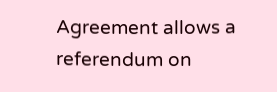Agreement allows a referendum on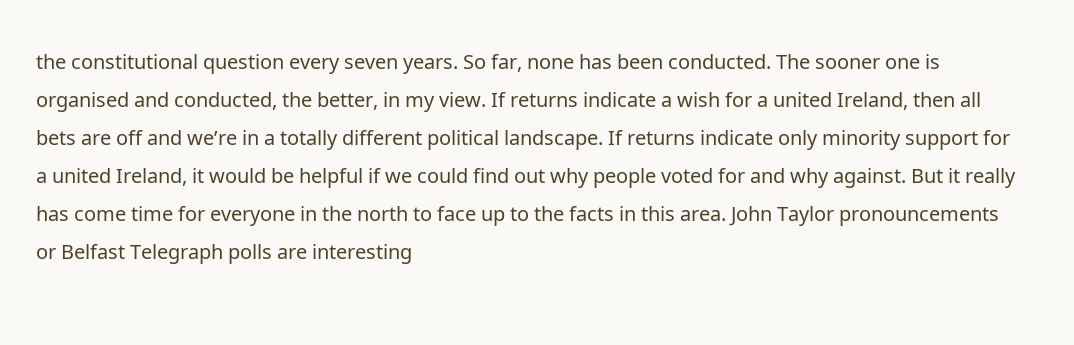the constitutional question every seven years. So far, none has been conducted. The sooner one is organised and conducted, the better, in my view. If returns indicate a wish for a united Ireland, then all bets are off and we’re in a totally different political landscape. If returns indicate only minority support for a united Ireland, it would be helpful if we could find out why people voted for and why against. But it really has come time for everyone in the north to face up to the facts in this area. John Taylor pronouncements or Belfast Telegraph polls are interesting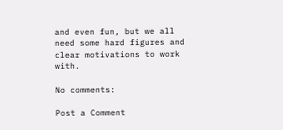and even fun, but we all need some hard figures and clear motivations to work with.

No comments:

Post a Comment